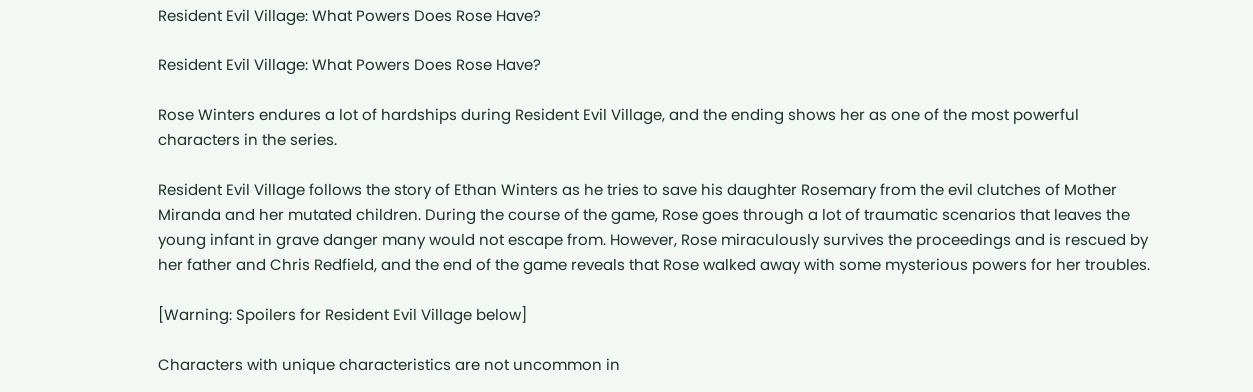Resident Evil Village: What Powers Does Rose Have?

Resident Evil Village: What Powers Does Rose Have?

Rose Winters endures a lot of hardships during Resident Evil Village, and the ending shows her as one of the most powerful characters in the series.

Resident Evil Village follows the story of Ethan Winters as he tries to save his daughter Rosemary from the evil clutches of Mother Miranda and her mutated children. During the course of the game, Rose goes through a lot of traumatic scenarios that leaves the young infant in grave danger many would not escape from. However, Rose miraculously survives the proceedings and is rescued by her father and Chris Redfield, and the end of the game reveals that Rose walked away with some mysterious powers for her troubles.

[Warning: Spoilers for Resident Evil Village below]

Characters with unique characteristics are not uncommon in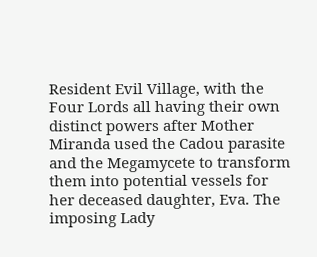Resident Evil Village, with the Four Lords all having their own distinct powers after Mother Miranda used the Cadou parasite and the Megamycete to transform them into potential vessels for her deceased daughter, Eva. The imposing Lady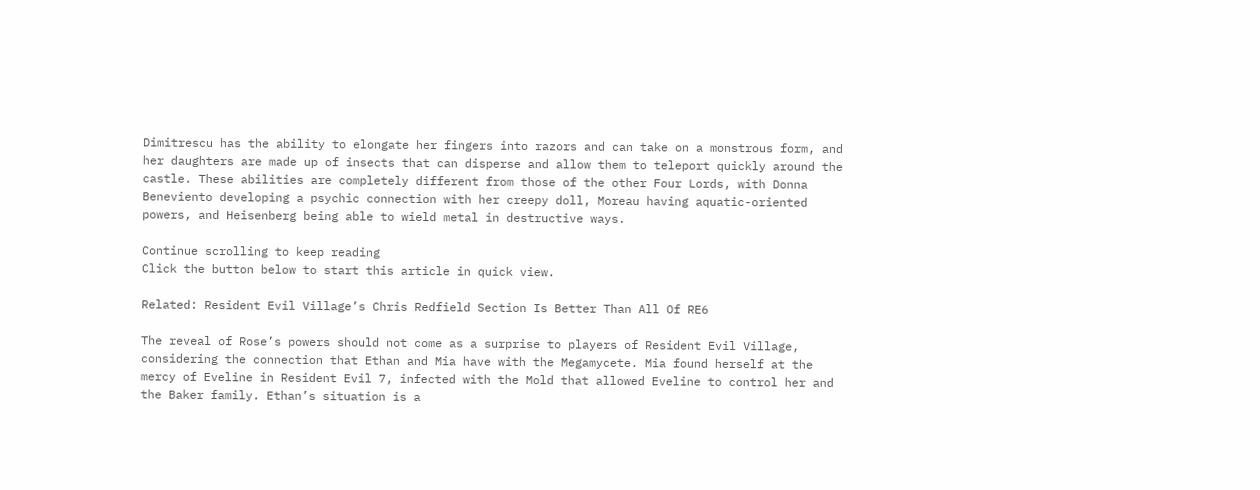Dimitrescu has the ability to elongate her fingers into razors and can take on a monstrous form, and her daughters are made up of insects that can disperse and allow them to teleport quickly around the castle. These abilities are completely different from those of the other Four Lords, with Donna Beneviento developing a psychic connection with her creepy doll, Moreau having aquatic-oriented powers, and Heisenberg being able to wield metal in destructive ways.

Continue scrolling to keep reading
Click the button below to start this article in quick view.

Related: Resident Evil Village’s Chris Redfield Section Is Better Than All Of RE6

The reveal of Rose’s powers should not come as a surprise to players of Resident Evil Village, considering the connection that Ethan and Mia have with the Megamycete. Mia found herself at the mercy of Eveline in Resident Evil 7, infected with the Mold that allowed Eveline to control her and the Baker family. Ethan’s situation is a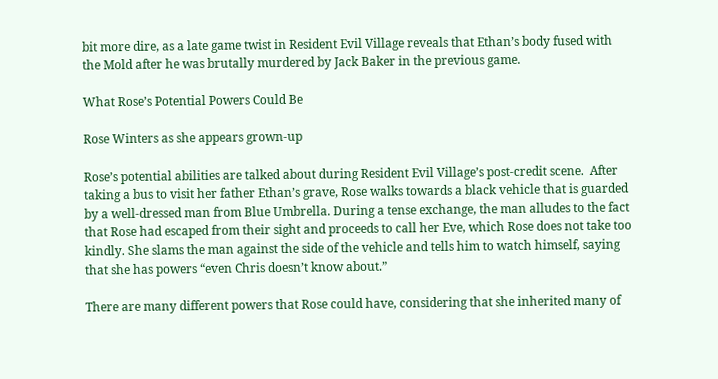bit more dire, as a late game twist in Resident Evil Village reveals that Ethan’s body fused with the Mold after he was brutally murdered by Jack Baker in the previous game.

What Rose’s Potential Powers Could Be

Rose Winters as she appears grown-up

Rose’s potential abilities are talked about during Resident Evil Village’s post-credit scene.  After taking a bus to visit her father Ethan’s grave, Rose walks towards a black vehicle that is guarded by a well-dressed man from Blue Umbrella. During a tense exchange, the man alludes to the fact that Rose had escaped from their sight and proceeds to call her Eve, which Rose does not take too kindly. She slams the man against the side of the vehicle and tells him to watch himself, saying that she has powers “even Chris doesn’t know about.”

There are many different powers that Rose could have, considering that she inherited many of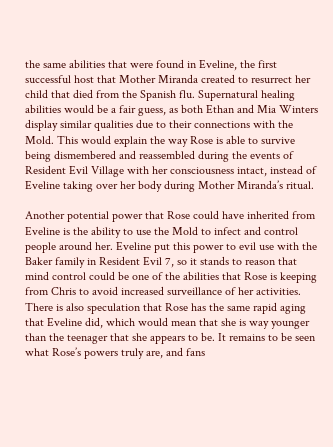the same abilities that were found in Eveline, the first successful host that Mother Miranda created to resurrect her child that died from the Spanish flu. Supernatural healing abilities would be a fair guess, as both Ethan and Mia Winters display similar qualities due to their connections with the Mold. This would explain the way Rose is able to survive being dismembered and reassembled during the events of Resident Evil Village with her consciousness intact, instead of Eveline taking over her body during Mother Miranda’s ritual.

Another potential power that Rose could have inherited from Eveline is the ability to use the Mold to infect and control people around her. Eveline put this power to evil use with the Baker family in Resident Evil 7, so it stands to reason that mind control could be one of the abilities that Rose is keeping from Chris to avoid increased surveillance of her activities. There is also speculation that Rose has the same rapid aging that Eveline did, which would mean that she is way younger than the teenager that she appears to be. It remains to be seen what Rose’s powers truly are, and fans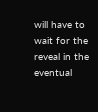will have to wait for the reveal in the eventual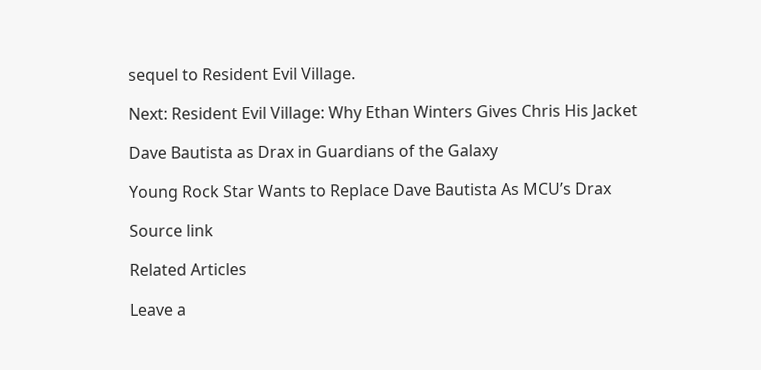sequel to Resident Evil Village.

Next: Resident Evil Village: Why Ethan Winters Gives Chris His Jacket

Dave Bautista as Drax in Guardians of the Galaxy

Young Rock Star Wants to Replace Dave Bautista As MCU’s Drax

Source link

Related Articles

Leave a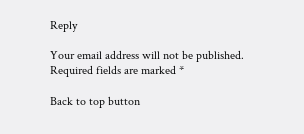Reply

Your email address will not be published. Required fields are marked *

Back to top button